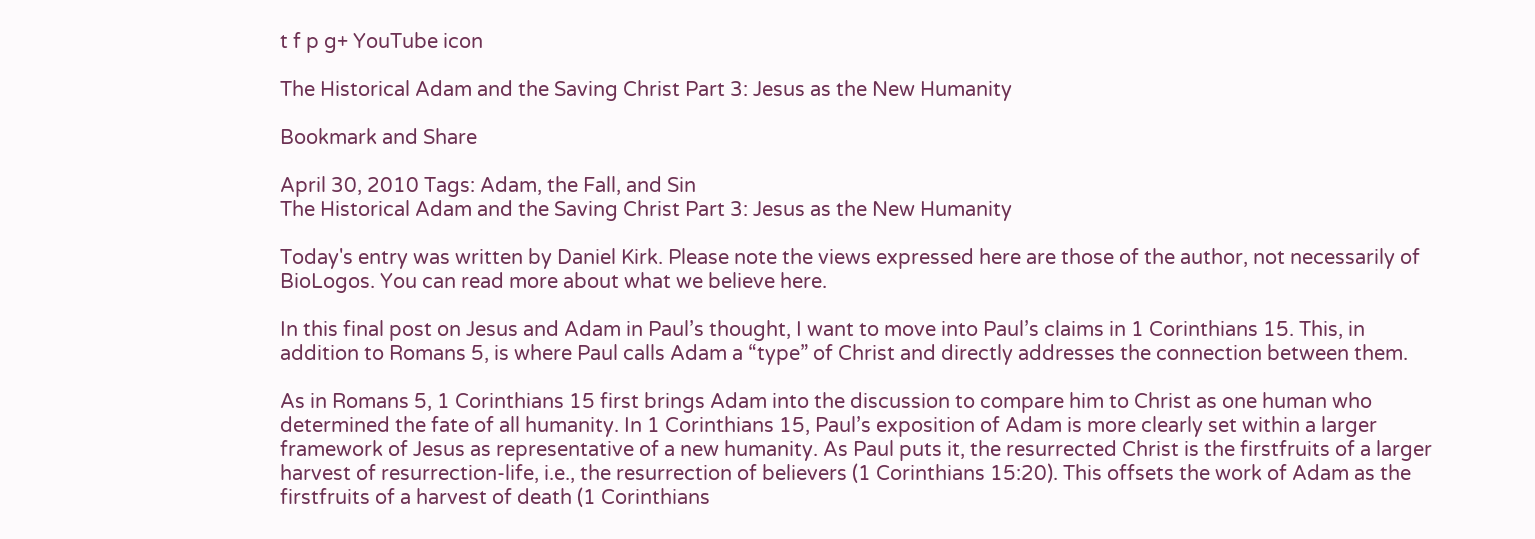t f p g+ YouTube icon

The Historical Adam and the Saving Christ Part 3: Jesus as the New Humanity

Bookmark and Share

April 30, 2010 Tags: Adam, the Fall, and Sin
The Historical Adam and the Saving Christ Part 3: Jesus as the New Humanity

Today's entry was written by Daniel Kirk. Please note the views expressed here are those of the author, not necessarily of BioLogos. You can read more about what we believe here.

In this final post on Jesus and Adam in Paul’s thought, I want to move into Paul’s claims in 1 Corinthians 15. This, in addition to Romans 5, is where Paul calls Adam a “type” of Christ and directly addresses the connection between them.

As in Romans 5, 1 Corinthians 15 first brings Adam into the discussion to compare him to Christ as one human who determined the fate of all humanity. In 1 Corinthians 15, Paul’s exposition of Adam is more clearly set within a larger framework of Jesus as representative of a new humanity. As Paul puts it, the resurrected Christ is the firstfruits of a larger harvest of resurrection-life, i.e., the resurrection of believers (1 Corinthians 15:20). This offsets the work of Adam as the firstfruits of a harvest of death (1 Corinthians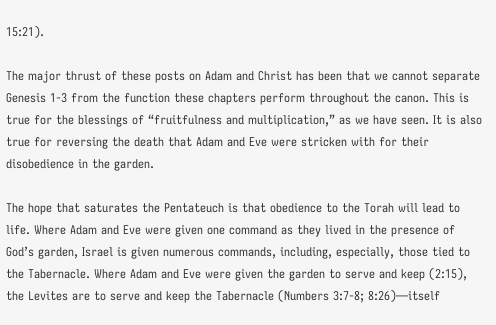15:21).

The major thrust of these posts on Adam and Christ has been that we cannot separate Genesis 1-3 from the function these chapters perform throughout the canon. This is true for the blessings of “fruitfulness and multiplication,” as we have seen. It is also true for reversing the death that Adam and Eve were stricken with for their disobedience in the garden.

The hope that saturates the Pentateuch is that obedience to the Torah will lead to life. Where Adam and Eve were given one command as they lived in the presence of God’s garden, Israel is given numerous commands, including, especially, those tied to the Tabernacle. Where Adam and Eve were given the garden to serve and keep (2:15), the Levites are to serve and keep the Tabernacle (Numbers 3:7-8; 8:26)—itself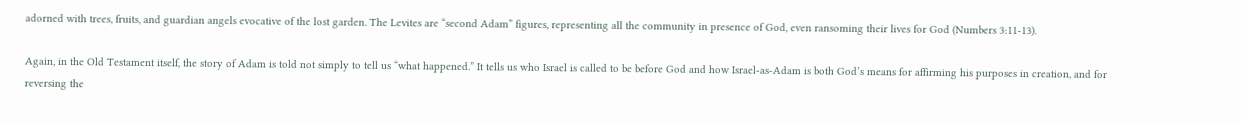adorned with trees, fruits, and guardian angels evocative of the lost garden. The Levites are “second Adam” figures, representing all the community in presence of God, even ransoming their lives for God (Numbers 3:11-13).

Again, in the Old Testament itself, the story of Adam is told not simply to tell us “what happened.” It tells us who Israel is called to be before God and how Israel-as-Adam is both God’s means for affirming his purposes in creation, and for reversing the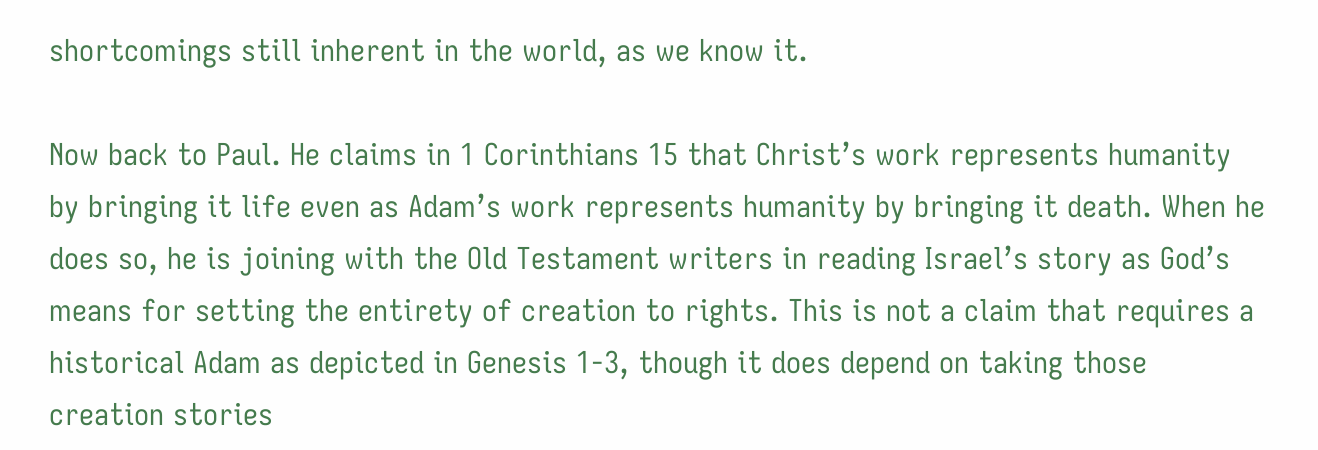shortcomings still inherent in the world, as we know it.

Now back to Paul. He claims in 1 Corinthians 15 that Christ’s work represents humanity by bringing it life even as Adam’s work represents humanity by bringing it death. When he does so, he is joining with the Old Testament writers in reading Israel’s story as God’s means for setting the entirety of creation to rights. This is not a claim that requires a historical Adam as depicted in Genesis 1-3, though it does depend on taking those creation stories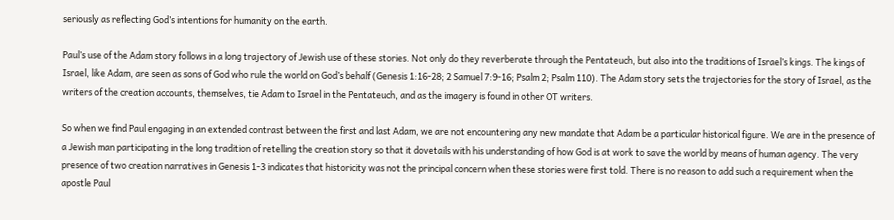seriously as reflecting God’s intentions for humanity on the earth.

Paul’s use of the Adam story follows in a long trajectory of Jewish use of these stories. Not only do they reverberate through the Pentateuch, but also into the traditions of Israel’s kings. The kings of Israel, like Adam, are seen as sons of God who rule the world on God’s behalf (Genesis 1:16-28; 2 Samuel 7:9-16; Psalm 2; Psalm 110). The Adam story sets the trajectories for the story of Israel, as the writers of the creation accounts, themselves, tie Adam to Israel in the Pentateuch, and as the imagery is found in other OT writers.

So when we find Paul engaging in an extended contrast between the first and last Adam, we are not encountering any new mandate that Adam be a particular historical figure. We are in the presence of a Jewish man participating in the long tradition of retelling the creation story so that it dovetails with his understanding of how God is at work to save the world by means of human agency. The very presence of two creation narratives in Genesis 1-3 indicates that historicity was not the principal concern when these stories were first told. There is no reason to add such a requirement when the apostle Paul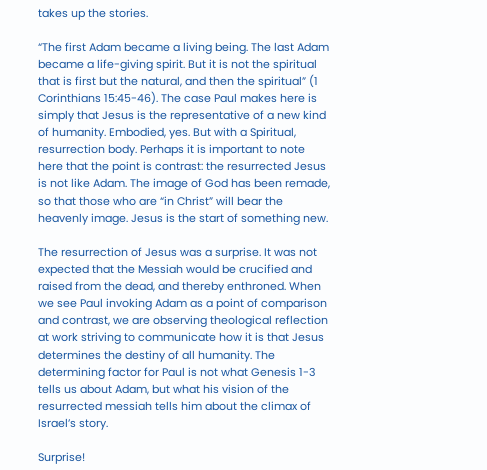takes up the stories.

“The first Adam became a living being. The last Adam became a life-giving spirit. But it is not the spiritual that is first but the natural, and then the spiritual” (1 Corinthians 15:45-46). The case Paul makes here is simply that Jesus is the representative of a new kind of humanity. Embodied, yes. But with a Spiritual, resurrection body. Perhaps it is important to note here that the point is contrast: the resurrected Jesus is not like Adam. The image of God has been remade, so that those who are “in Christ” will bear the heavenly image. Jesus is the start of something new.

The resurrection of Jesus was a surprise. It was not expected that the Messiah would be crucified and raised from the dead, and thereby enthroned. When we see Paul invoking Adam as a point of comparison and contrast, we are observing theological reflection at work striving to communicate how it is that Jesus determines the destiny of all humanity. The determining factor for Paul is not what Genesis 1-3 tells us about Adam, but what his vision of the resurrected messiah tells him about the climax of Israel’s story.

Surprise!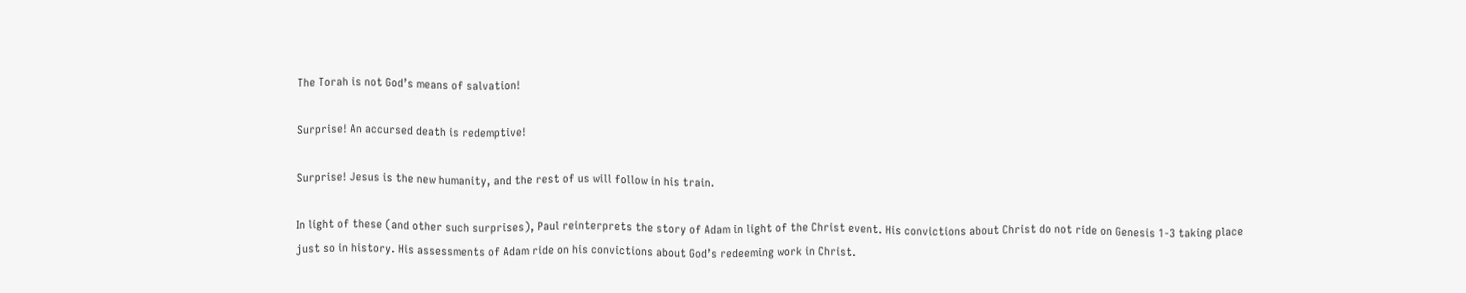The Torah is not God’s means of salvation!

Surprise! An accursed death is redemptive!

Surprise! Jesus is the new humanity, and the rest of us will follow in his train.

In light of these (and other such surprises), Paul reinterprets the story of Adam in light of the Christ event. His convictions about Christ do not ride on Genesis 1-3 taking place just so in history. His assessments of Adam ride on his convictions about God’s redeeming work in Christ.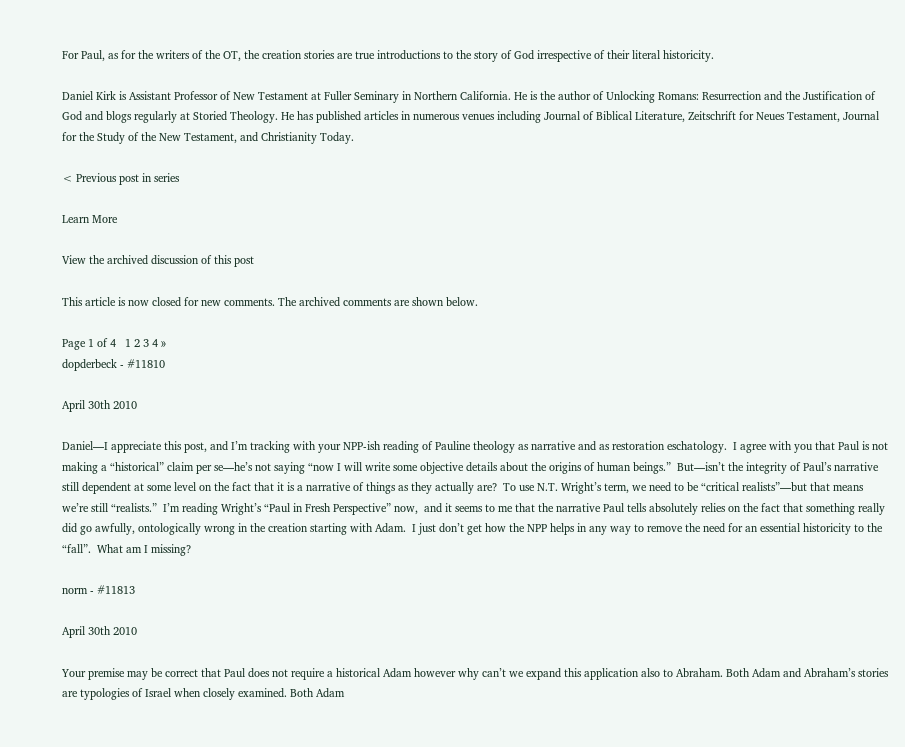For Paul, as for the writers of the OT, the creation stories are true introductions to the story of God irrespective of their literal historicity.

Daniel Kirk is Assistant Professor of New Testament at Fuller Seminary in Northern California. He is the author of Unlocking Romans: Resurrection and the Justification of God and blogs regularly at Storied Theology. He has published articles in numerous venues including Journal of Biblical Literature, Zeitschrift for Neues Testament, Journal for the Study of the New Testament, and Christianity Today.

< Previous post in series

Learn More

View the archived discussion of this post

This article is now closed for new comments. The archived comments are shown below.

Page 1 of 4   1 2 3 4 »
dopderbeck - #11810

April 30th 2010

Daniel—I appreciate this post, and I’m tracking with your NPP-ish reading of Pauline theology as narrative and as restoration eschatology.  I agree with you that Paul is not making a “historical” claim per se—he’s not saying “now I will write some objective details about the origins of human beings.”  But—isn’t the integrity of Paul’s narrative still dependent at some level on the fact that it is a narrative of things as they actually are?  To use N.T. Wright’s term, we need to be “critical realists”—but that means we’re still “realists.”  I’m reading Wright’s “Paul in Fresh Perspective” now,  and it seems to me that the narrative Paul tells absolutely relies on the fact that something really did go awfully, ontologically wrong in the creation starting with Adam.  I just don’t get how the NPP helps in any way to remove the need for an essential historicity to the “fall”.  What am I missing?

norm - #11813

April 30th 2010

Your premise may be correct that Paul does not require a historical Adam however why can’t we expand this application also to Abraham. Both Adam and Abraham’s stories are typologies of Israel when closely examined. Both Adam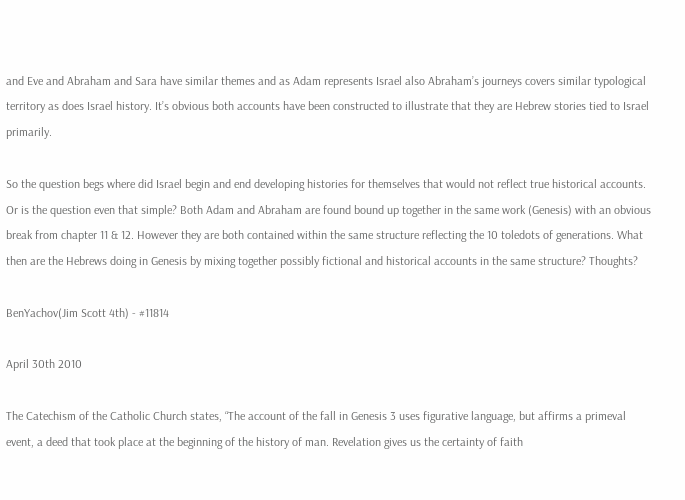and Eve and Abraham and Sara have similar themes and as Adam represents Israel also Abraham’s journeys covers similar typological territory as does Israel history. It’s obvious both accounts have been constructed to illustrate that they are Hebrew stories tied to Israel primarily.

So the question begs where did Israel begin and end developing histories for themselves that would not reflect true historical accounts. Or is the question even that simple? Both Adam and Abraham are found bound up together in the same work (Genesis) with an obvious break from chapter 11 & 12. However they are both contained within the same structure reflecting the 10 toledots of generations. What then are the Hebrews doing in Genesis by mixing together possibly fictional and historical accounts in the same structure? Thoughts?

BenYachov(Jim Scott 4th) - #11814

April 30th 2010

The Catechism of the Catholic Church states, “The account of the fall in Genesis 3 uses figurative language, but affirms a primeval event, a deed that took place at the beginning of the history of man. Revelation gives us the certainty of faith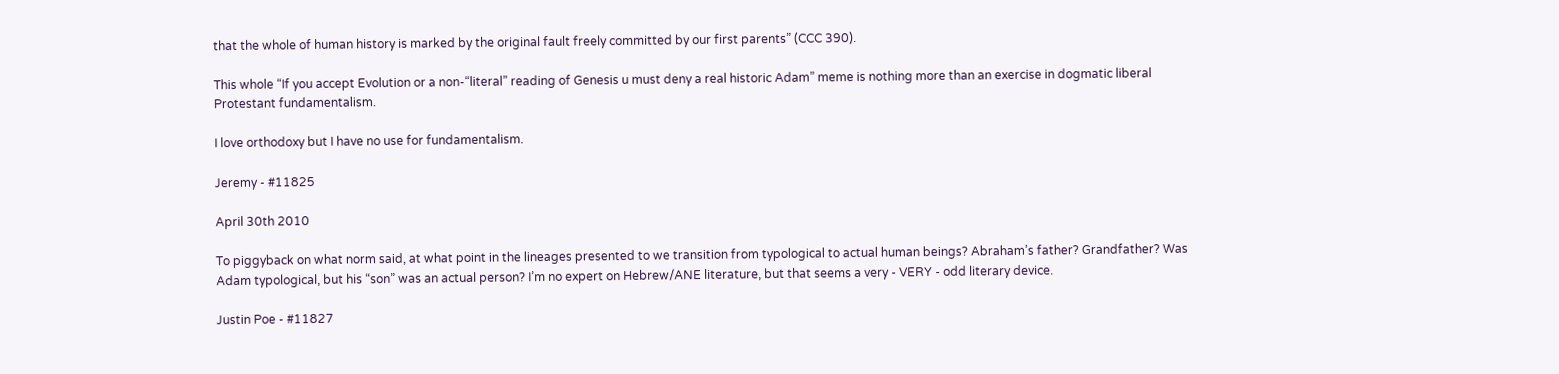that the whole of human history is marked by the original fault freely committed by our first parents” (CCC 390).

This whole “If you accept Evolution or a non-“literal” reading of Genesis u must deny a real historic Adam” meme is nothing more than an exercise in dogmatic liberal Protestant fundamentalism.

I love orthodoxy but I have no use for fundamentalism.

Jeremy - #11825

April 30th 2010

To piggyback on what norm said, at what point in the lineages presented to we transition from typological to actual human beings? Abraham’s father? Grandfather? Was Adam typological, but his “son” was an actual person? I’m no expert on Hebrew/ANE literature, but that seems a very - VERY - odd literary device.

Justin Poe - #11827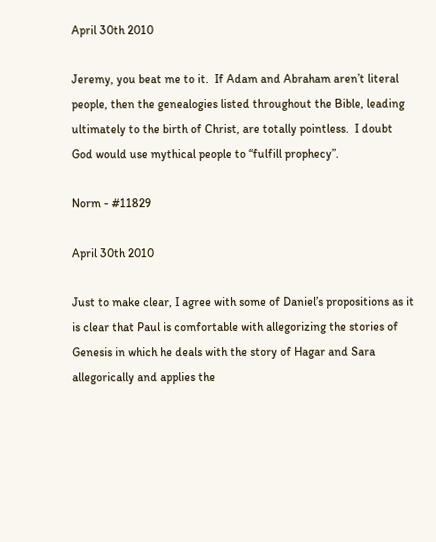April 30th 2010

Jeremy, you beat me to it.  If Adam and Abraham aren’t literal people, then the genealogies listed throughout the Bible, leading ultimately to the birth of Christ, are totally pointless.  I doubt God would use mythical people to “fulfill prophecy”.

Norm - #11829

April 30th 2010

Just to make clear, I agree with some of Daniel’s propositions as it is clear that Paul is comfortable with allegorizing the stories of Genesis in which he deals with the story of Hagar and Sara allegorically and applies the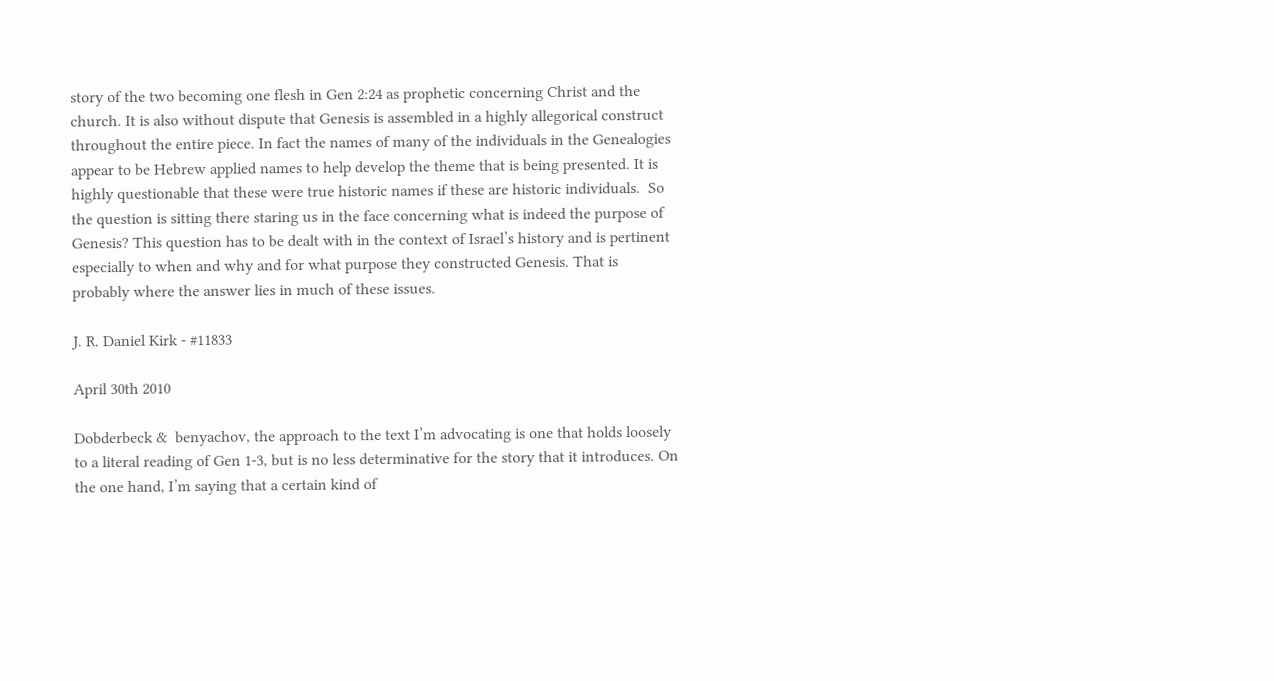story of the two becoming one flesh in Gen 2:24 as prophetic concerning Christ and the church. It is also without dispute that Genesis is assembled in a highly allegorical construct throughout the entire piece. In fact the names of many of the individuals in the Genealogies appear to be Hebrew applied names to help develop the theme that is being presented. It is highly questionable that these were true historic names if these are historic individuals.  So the question is sitting there staring us in the face concerning what is indeed the purpose of Genesis? This question has to be dealt with in the context of Israel’s history and is pertinent especially to when and why and for what purpose they constructed Genesis. That is probably where the answer lies in much of these issues.

J. R. Daniel Kirk - #11833

April 30th 2010

Dobderbeck &  benyachov, the approach to the text I’m advocating is one that holds loosely to a literal reading of Gen 1-3, but is no less determinative for the story that it introduces. On the one hand, I’m saying that a certain kind of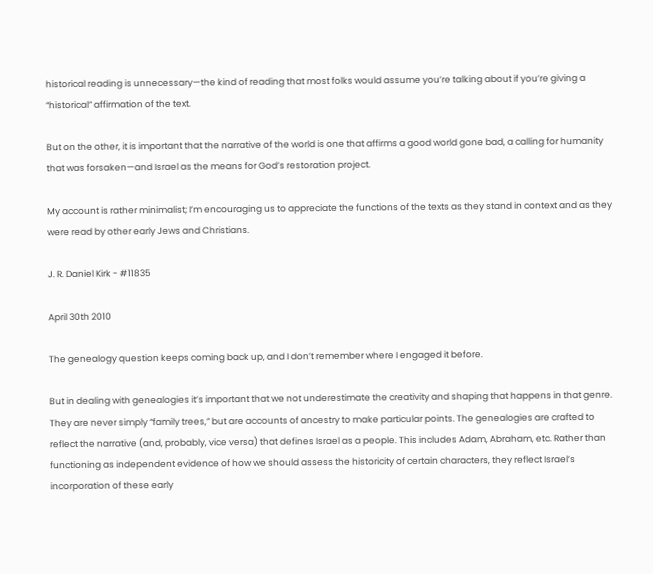historical reading is unnecessary—the kind of reading that most folks would assume you’re talking about if you’re giving a “historical” affirmation of the text.

But on the other, it is important that the narrative of the world is one that affirms a good world gone bad, a calling for humanity that was forsaken—and Israel as the means for God’s restoration project.

My account is rather minimalist; I’m encouraging us to appreciate the functions of the texts as they stand in context and as they were read by other early Jews and Christians.

J. R. Daniel Kirk - #11835

April 30th 2010

The genealogy question keeps coming back up, and I don’t remember where I engaged it before.

But in dealing with genealogies it’s important that we not underestimate the creativity and shaping that happens in that genre. They are never simply “family trees,” but are accounts of ancestry to make particular points. The genealogies are crafted to reflect the narrative (and, probably, vice versa) that defines Israel as a people. This includes Adam, Abraham, etc. Rather than functioning as independent evidence of how we should assess the historicity of certain characters, they reflect Israel’s incorporation of these early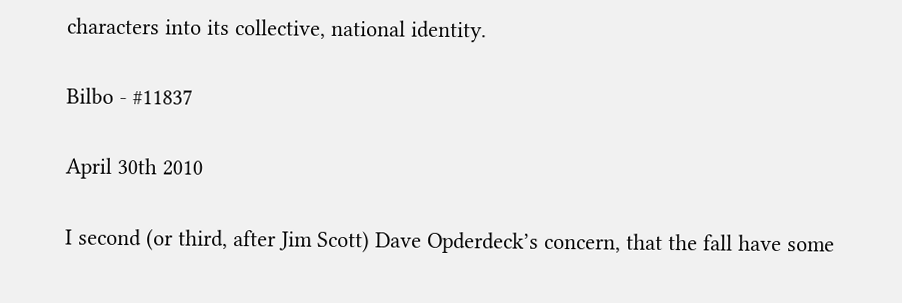characters into its collective, national identity.

Bilbo - #11837

April 30th 2010

I second (or third, after Jim Scott) Dave Opderdeck’s concern, that the fall have some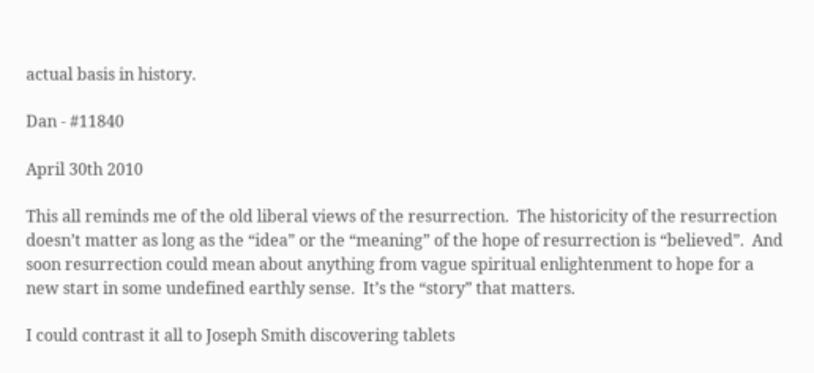actual basis in history.

Dan - #11840

April 30th 2010

This all reminds me of the old liberal views of the resurrection.  The historicity of the resurrection doesn’t matter as long as the “idea” or the “meaning” of the hope of resurrection is “believed”.  And soon resurrection could mean about anything from vague spiritual enlightenment to hope for a new start in some undefined earthly sense.  It’s the “story” that matters.

I could contrast it all to Joseph Smith discovering tablets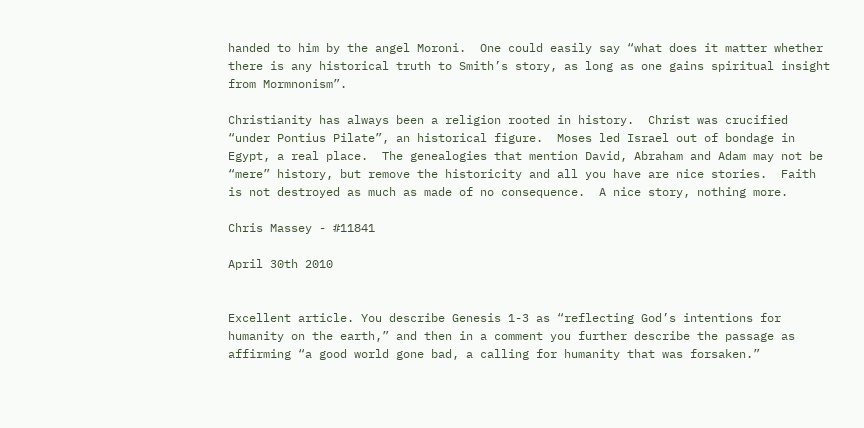handed to him by the angel Moroni.  One could easily say “what does it matter whether there is any historical truth to Smith’s story, as long as one gains spiritual insight from Mormnonism”.

Christianity has always been a religion rooted in history.  Christ was crucified “under Pontius Pilate”, an historical figure.  Moses led Israel out of bondage in Egypt, a real place.  The genealogies that mention David, Abraham and Adam may not be “mere” history, but remove the historicity and all you have are nice stories.  Faith is not destroyed as much as made of no consequence.  A nice story, nothing more.

Chris Massey - #11841

April 30th 2010


Excellent article. You describe Genesis 1-3 as “reflecting God’s intentions for humanity on the earth,” and then in a comment you further describe the passage as affirming “a good world gone bad, a calling for humanity that was forsaken.”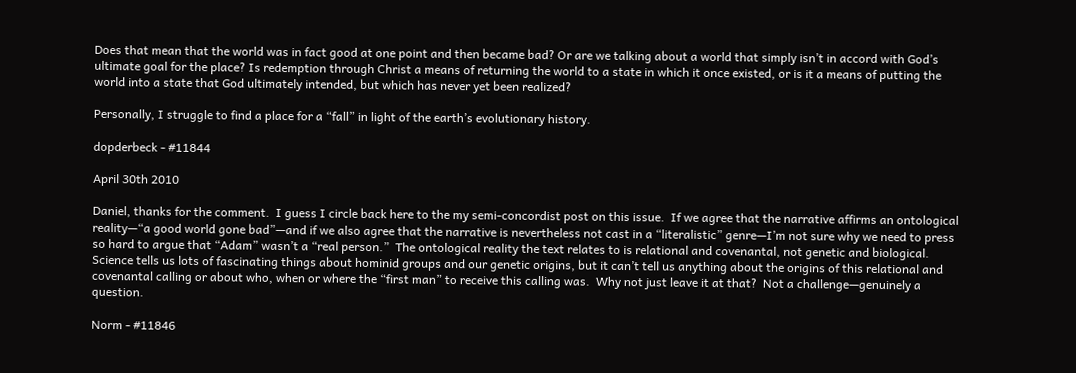Does that mean that the world was in fact good at one point and then became bad? Or are we talking about a world that simply isn’t in accord with God’s ultimate goal for the place? Is redemption through Christ a means of returning the world to a state in which it once existed, or is it a means of putting the world into a state that God ultimately intended, but which has never yet been realized?

Personally, I struggle to find a place for a “fall” in light of the earth’s evolutionary history.

dopderbeck - #11844

April 30th 2010

Daniel, thanks for the comment.  I guess I circle back here to the my semi-concordist post on this issue.  If we agree that the narrative affirms an ontological reality—“a good world gone bad”—and if we also agree that the narrative is nevertheless not cast in a “literalistic” genre—I’m not sure why we need to press so hard to argue that “Adam” wasn’t a “real person.”  The ontological reality the text relates to is relational and covenantal, not genetic and biological.  Science tells us lots of fascinating things about hominid groups and our genetic origins, but it can’t tell us anything about the origins of this relational and covenantal calling or about who, when or where the “first man” to receive this calling was.  Why not just leave it at that?  Not a challenge—genuinely a question.

Norm - #11846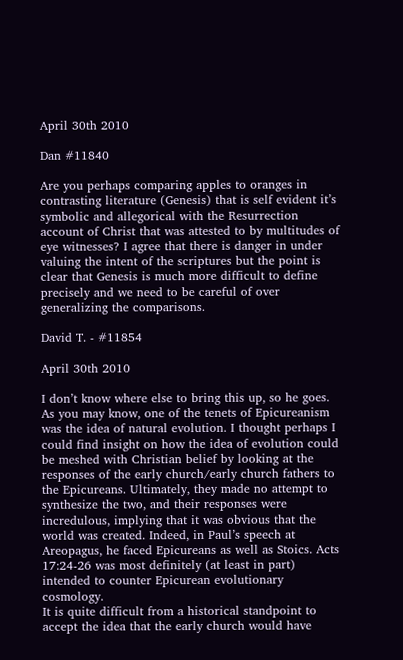April 30th 2010

Dan #11840

Are you perhaps comparing apples to oranges in contrasting literature (Genesis) that is self evident it’s symbolic and allegorical with the Resurrection account of Christ that was attested to by multitudes of eye witnesses? I agree that there is danger in under valuing the intent of the scriptures but the point is clear that Genesis is much more difficult to define precisely and we need to be careful of over generalizing the comparisons.

David T. - #11854

April 30th 2010

I don’t know where else to bring this up, so he goes. As you may know, one of the tenets of Epicureanism was the idea of natural evolution. I thought perhaps I could find insight on how the idea of evolution could be meshed with Christian belief by looking at the responses of the early church/early church fathers to the Epicureans. Ultimately, they made no attempt to synthesize the two, and their responses were incredulous, implying that it was obvious that the world was created. Indeed, in Paul’s speech at Areopagus, he faced Epicureans as well as Stoics. Acts 17:24-26 was most definitely (at least in part) intended to counter Epicurean evolutionary cosmology.
It is quite difficult from a historical standpoint to accept the idea that the early church would have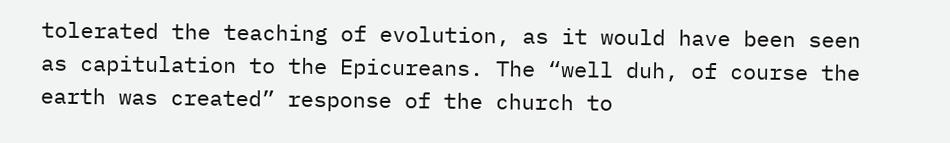tolerated the teaching of evolution, as it would have been seen as capitulation to the Epicureans. The “well duh, of course the earth was created” response of the church to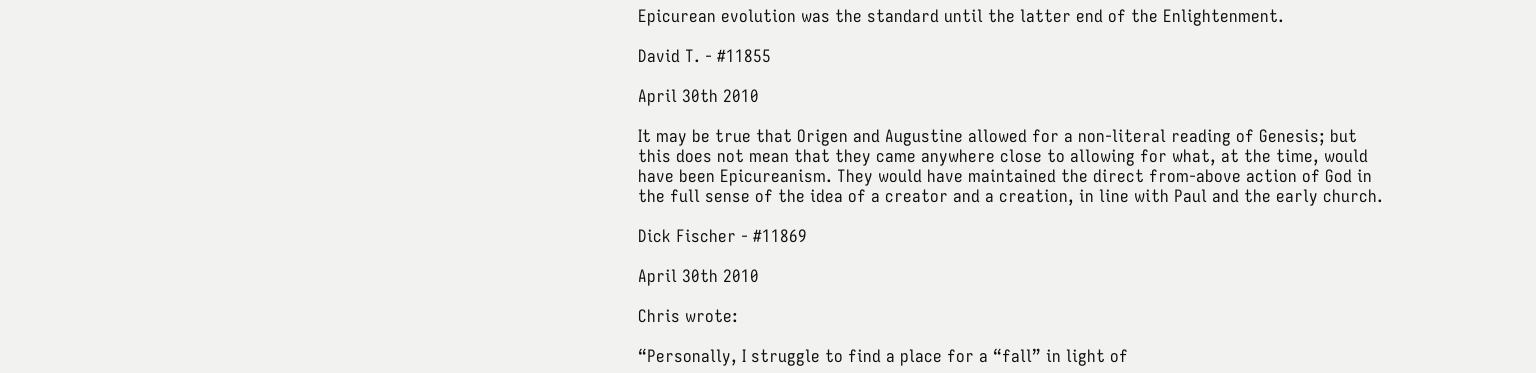Epicurean evolution was the standard until the latter end of the Enlightenment.

David T. - #11855

April 30th 2010

It may be true that Origen and Augustine allowed for a non-literal reading of Genesis; but this does not mean that they came anywhere close to allowing for what, at the time, would have been Epicureanism. They would have maintained the direct from-above action of God in the full sense of the idea of a creator and a creation, in line with Paul and the early church.

Dick Fischer - #11869

April 30th 2010

Chris wrote:

“Personally, I struggle to find a place for a “fall” in light of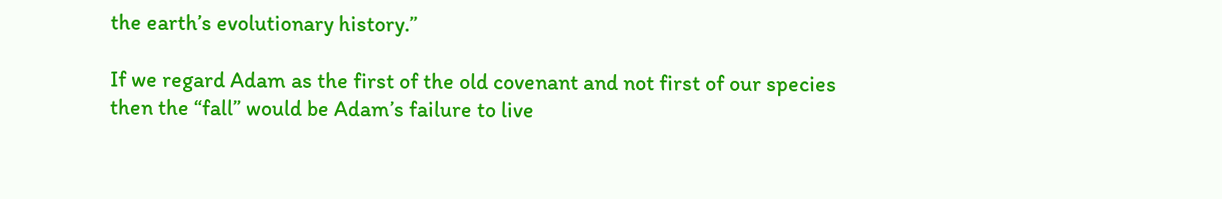the earth’s evolutionary history.”

If we regard Adam as the first of the old covenant and not first of our species then the “fall” would be Adam’s failure to live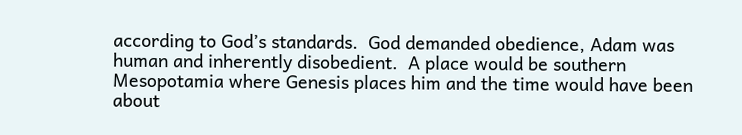according to God’s standards.  God demanded obedience, Adam was human and inherently disobedient.  A place would be southern Mesopotamia where Genesis places him and the time would have been about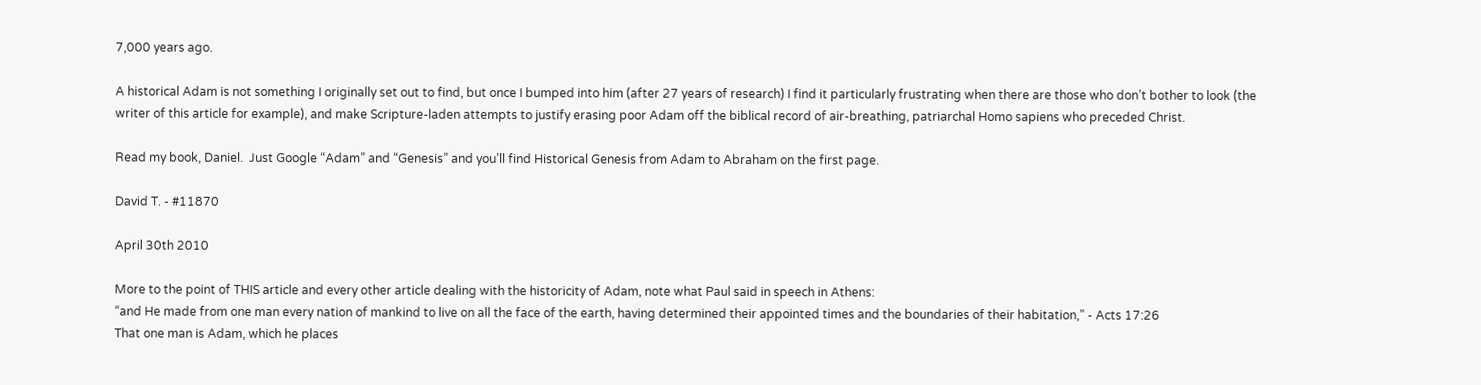7,000 years ago.

A historical Adam is not something I originally set out to find, but once I bumped into him (after 27 years of research) I find it particularly frustrating when there are those who don’t bother to look (the writer of this article for example), and make Scripture-laden attempts to justify erasing poor Adam off the biblical record of air-breathing, patriarchal Homo sapiens who preceded Christ.

Read my book, Daniel.  Just Google “Adam” and “Genesis” and you’ll find Historical Genesis from Adam to Abraham on the first page.

David T. - #11870

April 30th 2010

More to the point of THIS article and every other article dealing with the historicity of Adam, note what Paul said in speech in Athens:
“and He made from one man every nation of mankind to live on all the face of the earth, having determined their appointed times and the boundaries of their habitation,” - Acts 17:26
That one man is Adam, which he places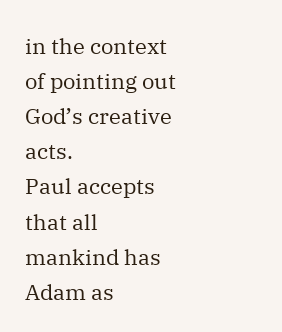in the context of pointing out God’s creative acts.
Paul accepts that all mankind has Adam as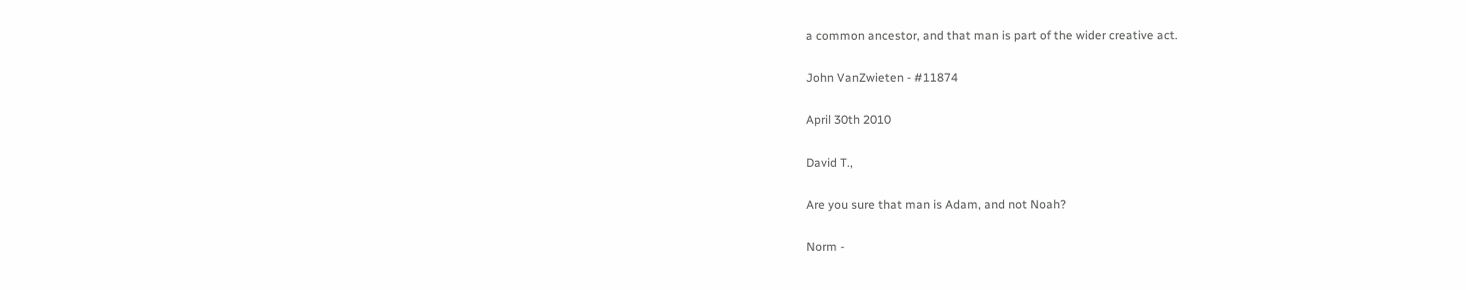a common ancestor, and that man is part of the wider creative act.

John VanZwieten - #11874

April 30th 2010

David T.,

Are you sure that man is Adam, and not Noah?

Norm -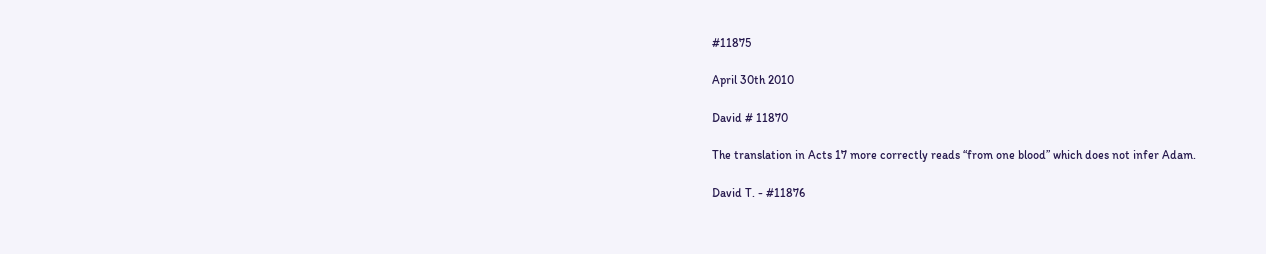#11875

April 30th 2010

David # 11870

The translation in Acts 17 more correctly reads “from one blood” which does not infer Adam.

David T. - #11876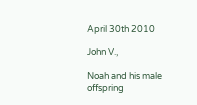April 30th 2010

John V.,

Noah and his male offspring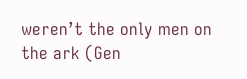weren’t the only men on the ark (Gen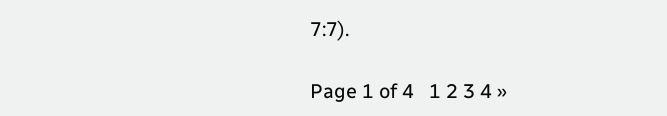7:7).

Page 1 of 4   1 2 3 4 »